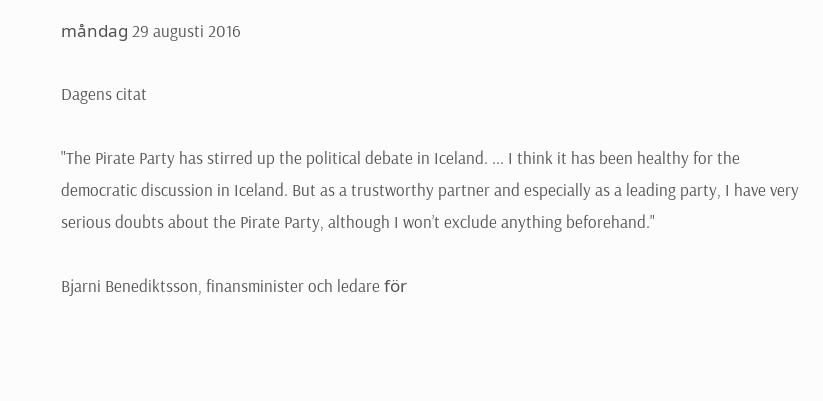måndag 29 augusti 2016

Dagens citat

"The Pirate Party has stirred up the political debate in Iceland. ... I think it has been healthy for the democratic discussion in Iceland. But as a trustworthy partner and especially as a leading party, I have very serious doubts about the Pirate Party, although I won’t exclude anything beforehand."

Bjarni Benediktsson, finansminister och ledare för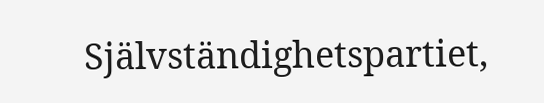Självständighetspartiet,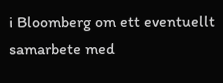i Bloomberg om ett eventuellt samarbete med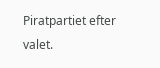Piratpartiet efter valet.